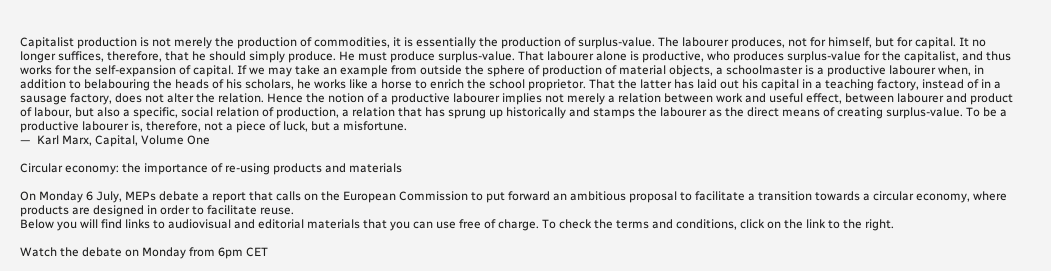Capitalist production is not merely the production of commodities, it is essentially the production of surplus-value. The labourer produces, not for himself, but for capital. It no longer suffices, therefore, that he should simply produce. He must produce surplus-value. That labourer alone is productive, who produces surplus-value for the capitalist, and thus works for the self-expansion of capital. If we may take an example from outside the sphere of production of material objects, a schoolmaster is a productive labourer when, in addition to belabouring the heads of his scholars, he works like a horse to enrich the school proprietor. That the latter has laid out his capital in a teaching factory, instead of in a sausage factory, does not alter the relation. Hence the notion of a productive labourer implies not merely a relation between work and useful effect, between labourer and product of labour, but also a specific, social relation of production, a relation that has sprung up historically and stamps the labourer as the direct means of creating surplus-value. To be a productive labourer is, therefore, not a piece of luck, but a misfortune.
—  Karl Marx, Capital, Volume One

Circular economy: the importance of re-using products and materials

On Monday 6 July, MEPs debate a report that calls on the European Commission to put forward an ambitious proposal to facilitate a transition towards a circular economy, where products are designed in order to facilitate reuse.
Below you will find links to audiovisual and editorial materials that you can use free of charge. To check the terms and conditions, click on the link to the right.

Watch the debate on Monday from 6pm CET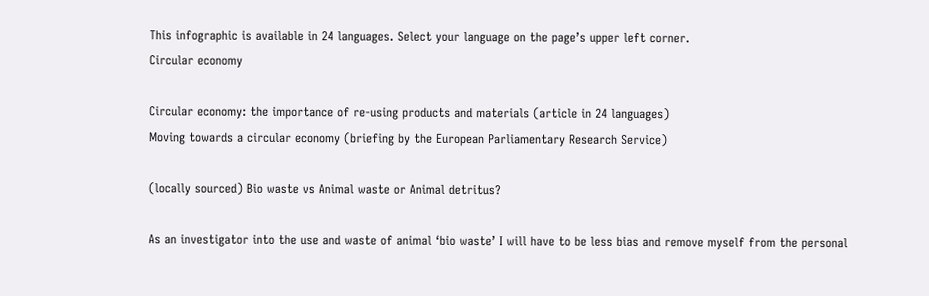This infographic is available in 24 languages. Select your language on the page’s upper left corner.
Circular economy

Circular economy: the importance of re-using products and materials (article in 24 languages)
Moving towards a circular economy (briefing by the European Parliamentary Research Service)

(locally sourced) Bio waste vs Animal waste or Animal detritus?

As an investigator into the use and waste of animal ‘bio waste’ I will have to be less bias and remove myself from the personal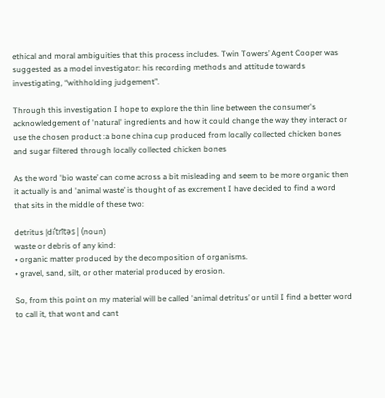ethical and moral ambiguities that this process includes. Twin Towers’ Agent Cooper was suggested as a model investigator: his recording methods and attitude towards investigating, “withholding judgement”.

Through this investigation I hope to explore the thin line between the consumer's acknowledgement of 'natural' ingredients and how it could change the way they interact or use the chosen product :a bone china cup produced from locally collected chicken bones and sugar filtered through locally collected chicken bones

As the word 'bio waste’ can come across a bit misleading and seem to be more organic then it actually is and 'animal waste’ is thought of as excrement I have decided to find a word that sits in the middle of these two:

detritus |diˈtrītəs| (noun)
waste or debris of any kind:
• organic matter produced by the decomposition of organisms.
• gravel, sand, silt, or other material produced by erosion.

So, from this point on my material will be called 'animal detritus’ or until I find a better word to call it, that wont and cant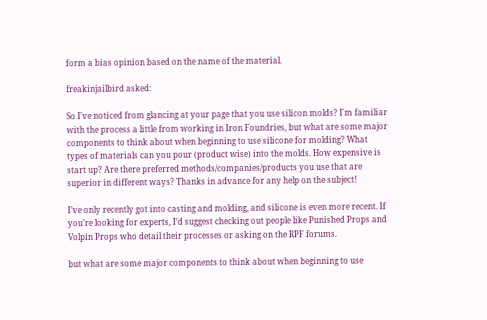form a bias opinion based on the name of the material.

freakinjailbird asked:

So I've noticed from glancing at your page that you use silicon molds? I'm familiar with the process a little from working in Iron Foundries, but what are some major components to think about when beginning to use silicone for molding? What types of materials can you pour (product wise) into the molds. How expensive is start up? Are there preferred methods/companies/products you use that are superior in different ways? Thanks in advance for any help on the subject!

I’ve only recently got into casting and molding, and silicone is even more recent. If you’re looking for experts, I’d suggest checking out people like Punished Props and Volpin Props who detail their processes or asking on the RPF forums.

but what are some major components to think about when beginning to use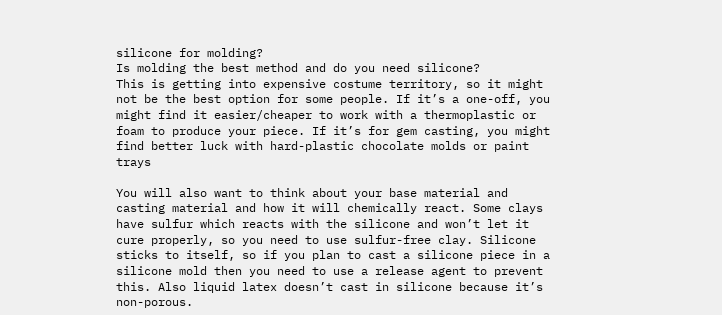silicone for molding?
Is molding the best method and do you need silicone?
This is getting into expensive costume territory, so it might not be the best option for some people. If it’s a one-off, you might find it easier/cheaper to work with a thermoplastic or foam to produce your piece. If it’s for gem casting, you might find better luck with hard-plastic chocolate molds or paint trays

You will also want to think about your base material and casting material and how it will chemically react. Some clays have sulfur which reacts with the silicone and won’t let it cure properly, so you need to use sulfur-free clay. Silicone sticks to itself, so if you plan to cast a silicone piece in a silicone mold then you need to use a release agent to prevent this. Also liquid latex doesn’t cast in silicone because it’s non-porous.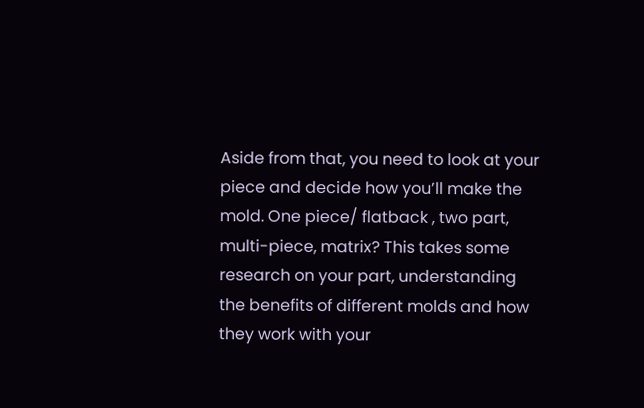Aside from that, you need to look at your piece and decide how you’ll make the mold. One piece/ flatback , two part, multi-piece, matrix? This takes some research on your part, understanding the benefits of different molds and how they work with your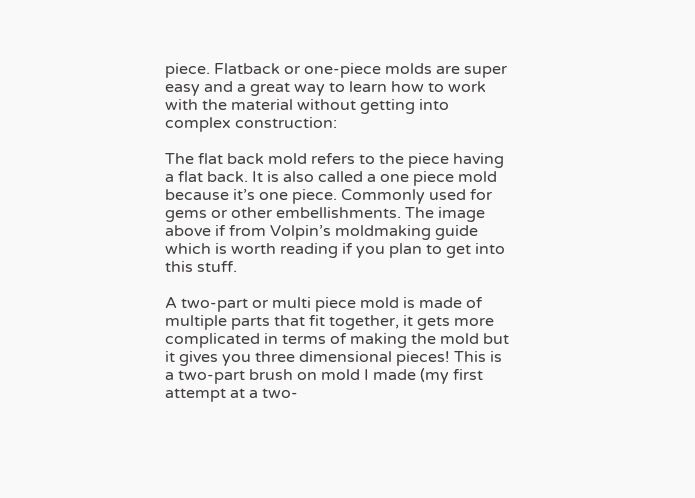piece. Flatback or one-piece molds are super easy and a great way to learn how to work with the material without getting into complex construction:

The flat back mold refers to the piece having a flat back. It is also called a one piece mold because it’s one piece. Commonly used for gems or other embellishments. The image above if from Volpin’s moldmaking guide which is worth reading if you plan to get into this stuff.

A two-part or multi piece mold is made of multiple parts that fit together, it gets more complicated in terms of making the mold but it gives you three dimensional pieces! This is a two-part brush on mold I made (my first attempt at a two-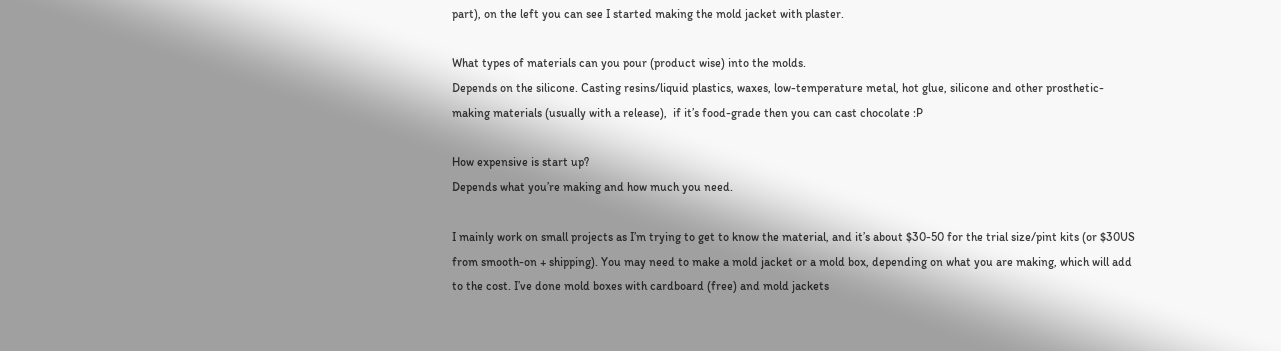part), on the left you can see I started making the mold jacket with plaster.

What types of materials can you pour (product wise) into the molds.
Depends on the silicone. Casting resins/liquid plastics, waxes, low-temperature metal, hot glue, silicone and other prosthetic-making materials (usually with a release),  if it’s food-grade then you can cast chocolate :P

How expensive is start up?
Depends what you’re making and how much you need.

I mainly work on small projects as I’m trying to get to know the material, and it’s about $30-50 for the trial size/pint kits (or $30US from smooth-on + shipping). You may need to make a mold jacket or a mold box, depending on what you are making, which will add to the cost. I’ve done mold boxes with cardboard (free) and mold jackets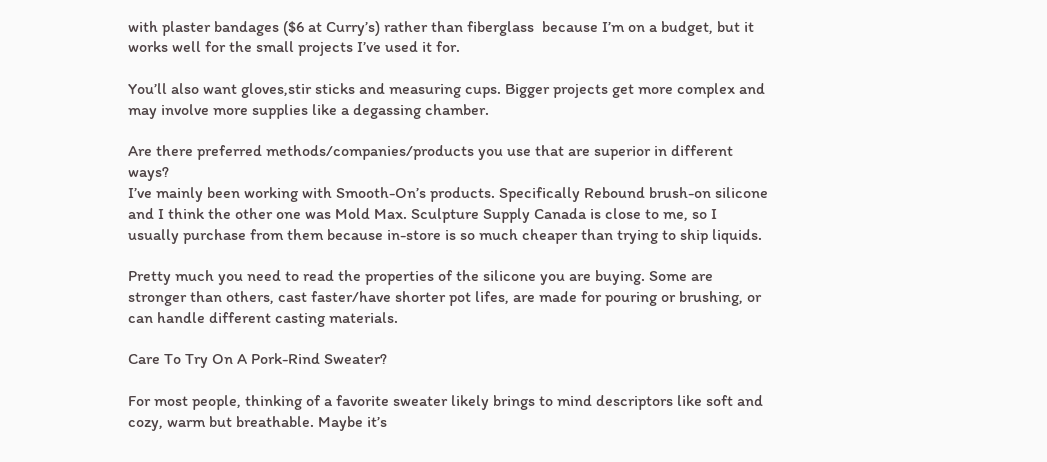with plaster bandages ($6 at Curry’s) rather than fiberglass  because I’m on a budget, but it works well for the small projects I’ve used it for.

You’ll also want gloves,stir sticks and measuring cups. Bigger projects get more complex and may involve more supplies like a degassing chamber.

Are there preferred methods/companies/products you use that are superior in different ways?
I’ve mainly been working with Smooth-On’s products. Specifically Rebound brush-on silicone and I think the other one was Mold Max. Sculpture Supply Canada is close to me, so I usually purchase from them because in-store is so much cheaper than trying to ship liquids.

Pretty much you need to read the properties of the silicone you are buying. Some are stronger than others, cast faster/have shorter pot lifes, are made for pouring or brushing, or can handle different casting materials.

Care To Try On A Pork-Rind Sweater?

For most people, thinking of a favorite sweater likely brings to mind descriptors like soft and cozy, warm but breathable. Maybe it’s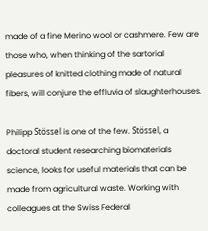made of a fine Merino wool or cashmere. Few are those who, when thinking of the sartorial pleasures of knitted clothing made of natural fibers, will conjure the effluvia of slaughterhouses.

Philipp Stössel is one of the few. Stössel, a doctoral student researching biomaterials science, looks for useful materials that can be made from agricultural waste. Working with colleagues at the Swiss Federal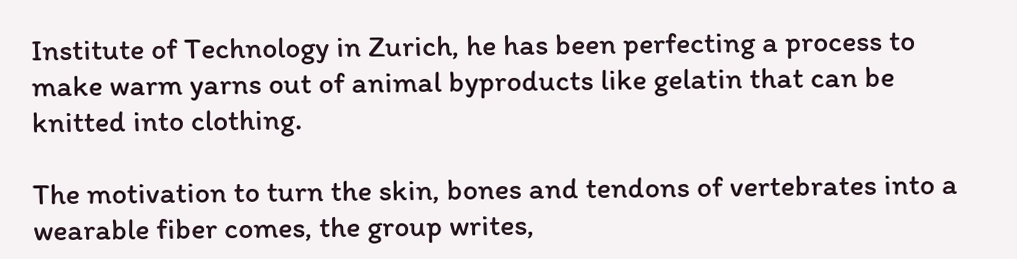Institute of Technology in Zurich, he has been perfecting a process to make warm yarns out of animal byproducts like gelatin that can be knitted into clothing.

The motivation to turn the skin, bones and tendons of vertebrates into a wearable fiber comes, the group writes,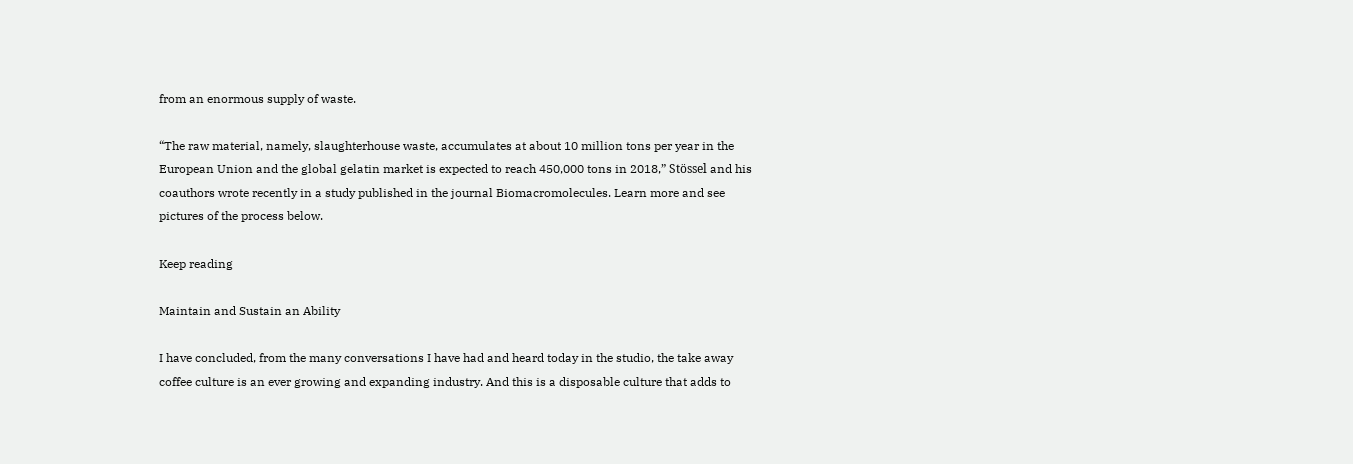from an enormous supply of waste.

“The raw material, namely, slaughterhouse waste, accumulates at about 10 million tons per year in the European Union and the global gelatin market is expected to reach 450,000 tons in 2018,” Stössel and his coauthors wrote recently in a study published in the journal Biomacromolecules. Learn more and see pictures of the process below.

Keep reading

Maintain and Sustain an Ability

I have concluded, from the many conversations I have had and heard today in the studio, the take away coffee culture is an ever growing and expanding industry. And this is a disposable culture that adds to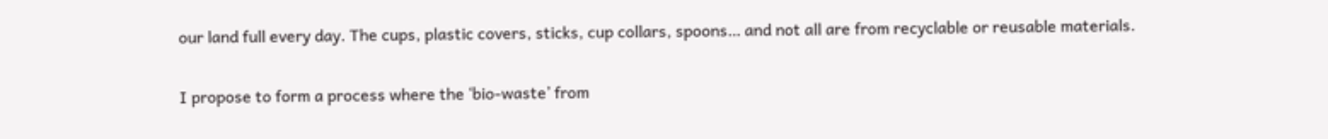our land full every day. The cups, plastic covers, sticks, cup collars, spoons… and not all are from recyclable or reusable materials.

I propose to form a process where the ‘bio-waste’ from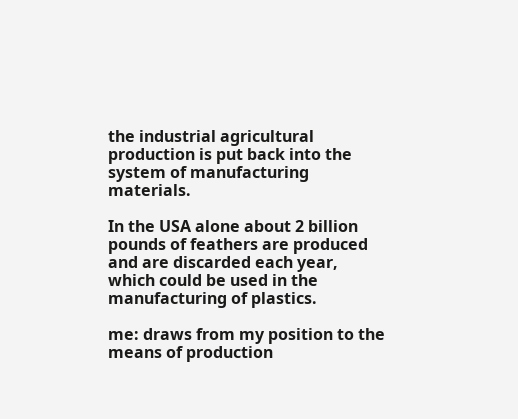the industrial agricultural production is put back into the system of manufacturing materials.

In the USA alone about 2 billion pounds of feathers are produced and are discarded each year, which could be used in the manufacturing of plastics.

me: draws from my position to the means of production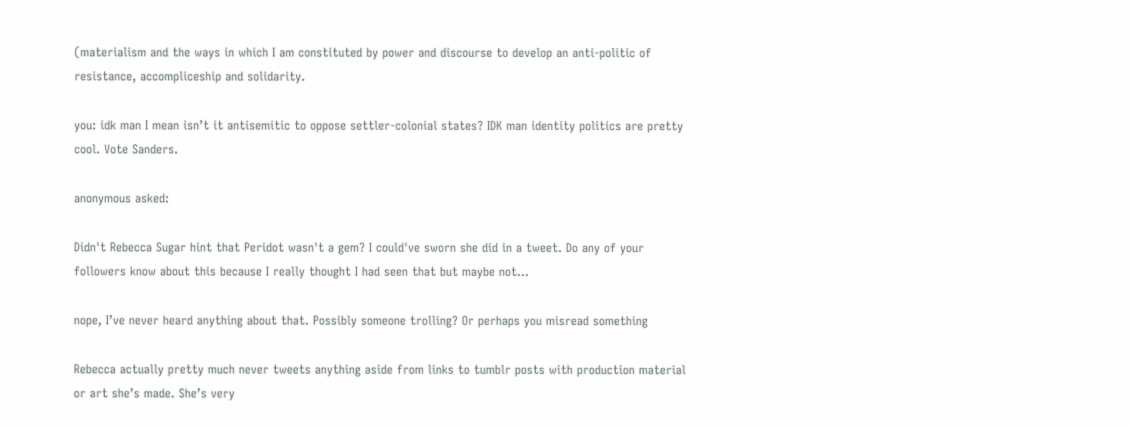(materialism and the ways in which I am constituted by power and discourse to develop an anti-politic of resistance, accompliceship and solidarity.

you: idk man I mean isn’t it antisemitic to oppose settler-colonial states? IDK man identity politics are pretty cool. Vote Sanders.

anonymous asked:

Didn't Rebecca Sugar hint that Peridot wasn't a gem? I could've sworn she did in a tweet. Do any of your followers know about this because I really thought I had seen that but maybe not...

nope, I’ve never heard anything about that. Possibly someone trolling? Or perhaps you misread something

Rebecca actually pretty much never tweets anything aside from links to tumblr posts with production material or art she’s made. She’s very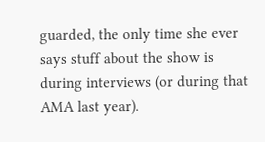guarded, the only time she ever says stuff about the show is during interviews (or during that AMA last year).